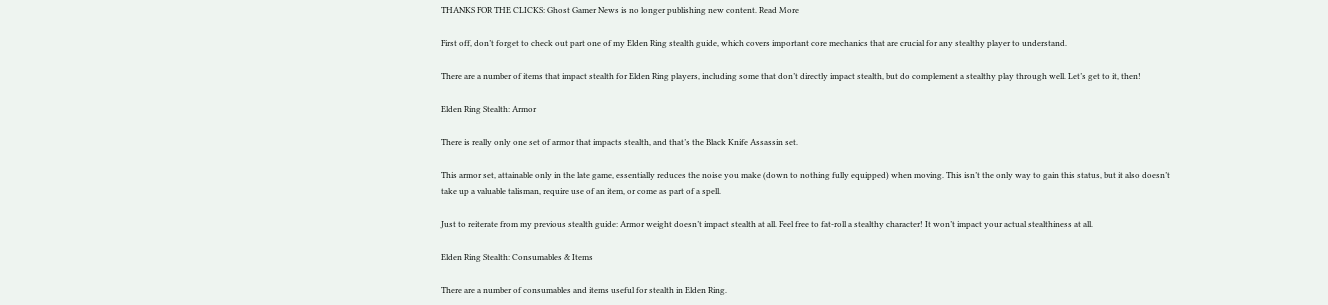THANKS FOR THE CLICKS: Ghost Gamer News is no longer publishing new content. Read More

First off, don’t forget to check out part one of my Elden Ring stealth guide, which covers important core mechanics that are crucial for any stealthy player to understand.

There are a number of items that impact stealth for Elden Ring players, including some that don’t directly impact stealth, but do complement a stealthy play through well. Let’s get to it, then!

Elden Ring Stealth: Armor

There is really only one set of armor that impacts stealth, and that’s the Black Knife Assassin set.

This armor set, attainable only in the late game, essentially reduces the noise you make (down to nothing fully equipped) when moving. This isn’t the only way to gain this status, but it also doesn’t take up a valuable talisman, require use of an item, or come as part of a spell.

Just to reiterate from my previous stealth guide: Armor weight doesn’t impact stealth at all. Feel free to fat-roll a stealthy character! It won’t impact your actual stealthiness at all.

Elden Ring Stealth: Consumables & Items

There are a number of consumables and items useful for stealth in Elden Ring.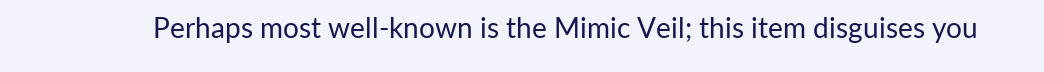Perhaps most well-known is the Mimic Veil; this item disguises you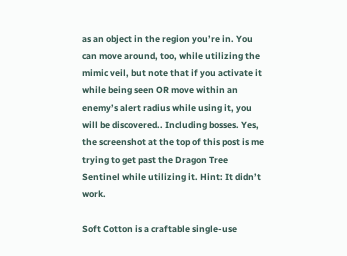as an object in the region you’re in. You can move around, too, while utilizing the mimic veil, but note that if you activate it while being seen OR move within an enemy’s alert radius while using it, you will be discovered.. Including bosses. Yes, the screenshot at the top of this post is me trying to get past the Dragon Tree Sentinel while utilizing it. Hint: It didn’t work.

Soft Cotton is a craftable single-use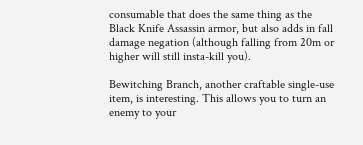consumable that does the same thing as the Black Knife Assassin armor, but also adds in fall damage negation (although falling from 20m or higher will still insta-kill you).

Bewitching Branch, another craftable single-use item, is interesting. This allows you to turn an enemy to your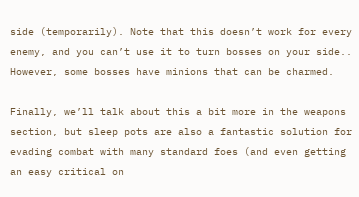side (temporarily). Note that this doesn’t work for every enemy, and you can’t use it to turn bosses on your side.. However, some bosses have minions that can be charmed.

Finally, we’ll talk about this a bit more in the weapons section, but sleep pots are also a fantastic solution for evading combat with many standard foes (and even getting an easy critical on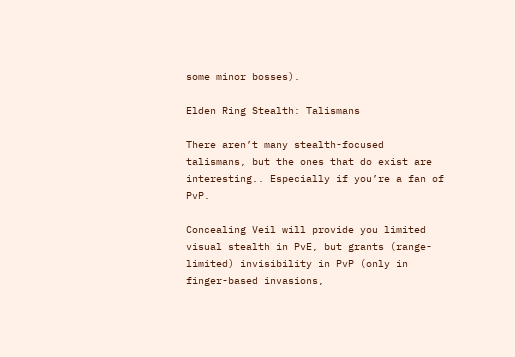some minor bosses).

Elden Ring Stealth: Talismans

There aren’t many stealth-focused talismans, but the ones that do exist are interesting.. Especially if you’re a fan of PvP.

Concealing Veil will provide you limited visual stealth in PvE, but grants (range-limited) invisibility in PvP (only in finger-based invasions,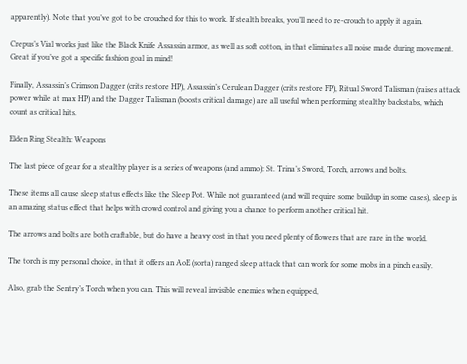apparently). Note that you’ve got to be crouched for this to work. If stealth breaks, you’ll need to re-crouch to apply it again.

Crepus’s Vial works just like the Black Knife Assassin armor, as well as soft cotton, in that eliminates all noise made during movement. Great if you’ve got a specific fashion goal in mind!

Finally, Assassin’s Crimson Dagger (crits restore HP), Assassin’s Cerulean Dagger (crits restore FP), Ritual Sword Talisman (raises attack power while at max HP) and the Dagger Talisman (boosts critical damage) are all useful when performing stealthy backstabs, which count as critical hits.

Elden Ring Stealth: Weapons

The last piece of gear for a stealthy player is a series of weapons (and ammo): St. Trina’s Sword, Torch, arrows and bolts.

These items all cause sleep status effects like the Sleep Pot. While not guaranteed (and will require some buildup in some cases), sleep is an amazing status effect that helps with crowd control and giving you a chance to perform another critical hit.

The arrows and bolts are both craftable, but do have a heavy cost in that you need plenty of flowers that are rare in the world.

The torch is my personal choice, in that it offers an AoE (sorta) ranged sleep attack that can work for some mobs in a pinch easily.

Also, grab the Sentry’s Torch when you can. This will reveal invisible enemies when equipped,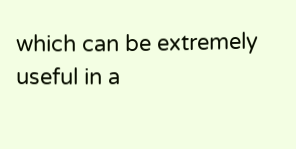which can be extremely useful in a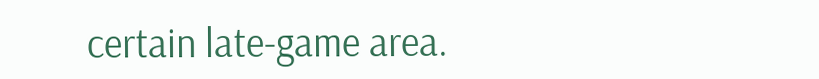certain late-game area.